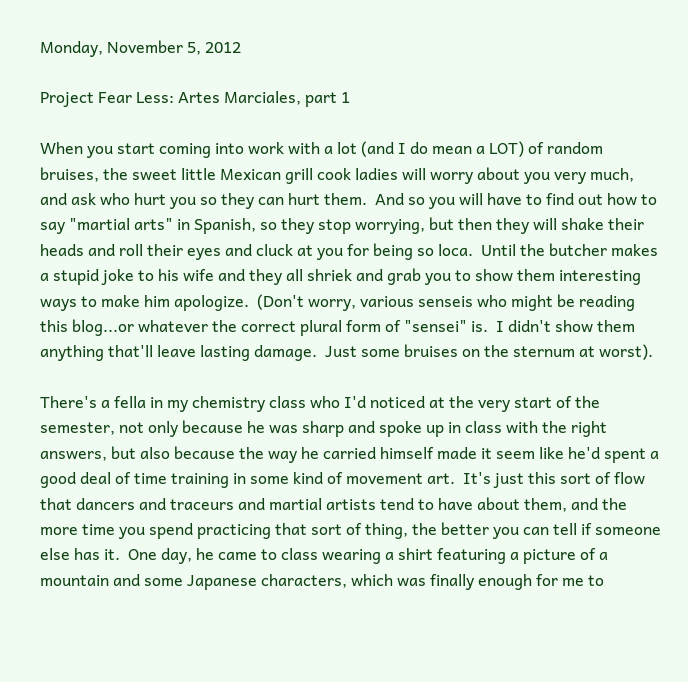Monday, November 5, 2012

Project Fear Less: Artes Marciales, part 1

When you start coming into work with a lot (and I do mean a LOT) of random bruises, the sweet little Mexican grill cook ladies will worry about you very much, and ask who hurt you so they can hurt them.  And so you will have to find out how to say "martial arts" in Spanish, so they stop worrying, but then they will shake their heads and roll their eyes and cluck at you for being so loca.  Until the butcher makes a stupid joke to his wife and they all shriek and grab you to show them interesting ways to make him apologize.  (Don't worry, various senseis who might be reading this blog...or whatever the correct plural form of "sensei" is.  I didn't show them anything that'll leave lasting damage.  Just some bruises on the sternum at worst).

There's a fella in my chemistry class who I'd noticed at the very start of the semester, not only because he was sharp and spoke up in class with the right answers, but also because the way he carried himself made it seem like he'd spent a good deal of time training in some kind of movement art.  It's just this sort of flow that dancers and traceurs and martial artists tend to have about them, and the more time you spend practicing that sort of thing, the better you can tell if someone else has it.  One day, he came to class wearing a shirt featuring a picture of a mountain and some Japanese characters, which was finally enough for me to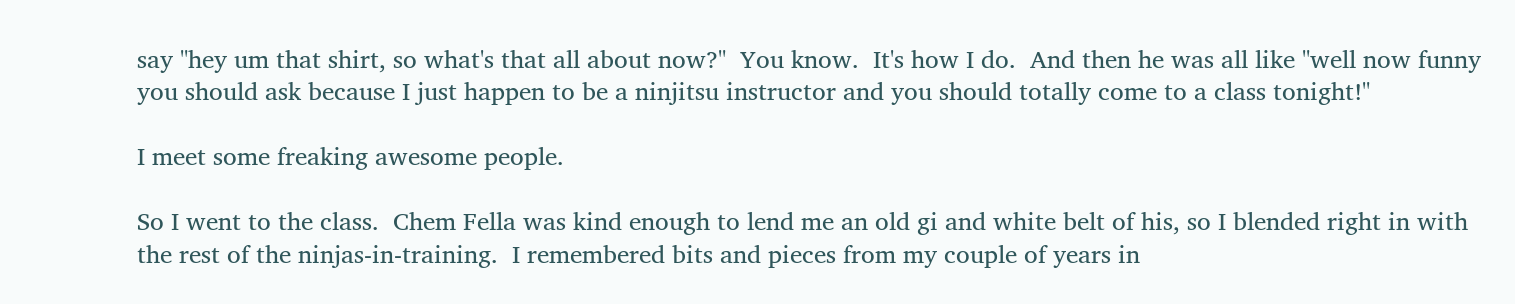say "hey um that shirt, so what's that all about now?"  You know.  It's how I do.  And then he was all like "well now funny you should ask because I just happen to be a ninjitsu instructor and you should totally come to a class tonight!"

I meet some freaking awesome people.

So I went to the class.  Chem Fella was kind enough to lend me an old gi and white belt of his, so I blended right in with the rest of the ninjas-in-training.  I remembered bits and pieces from my couple of years in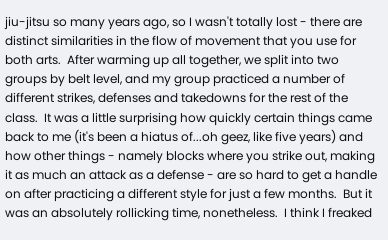jiu-jitsu so many years ago, so I wasn't totally lost - there are distinct similarities in the flow of movement that you use for both arts.  After warming up all together, we split into two groups by belt level, and my group practiced a number of different strikes, defenses and takedowns for the rest of the class.  It was a little surprising how quickly certain things came back to me (it's been a hiatus of...oh geez, like five years) and how other things - namely blocks where you strike out, making it as much an attack as a defense - are so hard to get a handle on after practicing a different style for just a few months.  But it was an absolutely rollicking time, nonetheless.  I think I freaked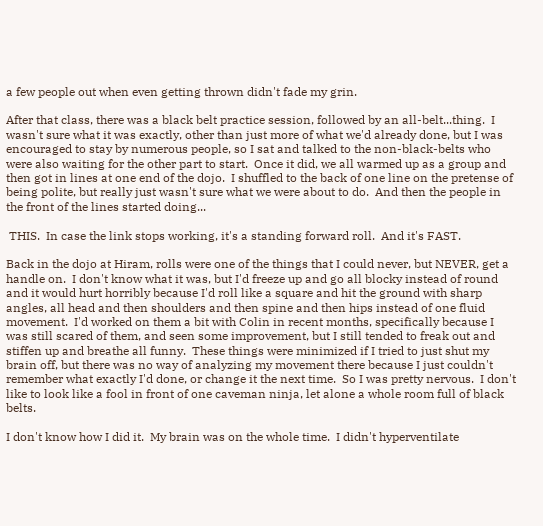a few people out when even getting thrown didn't fade my grin.

After that class, there was a black belt practice session, followed by an all-belt...thing.  I wasn't sure what it was exactly, other than just more of what we'd already done, but I was encouraged to stay by numerous people, so I sat and talked to the non-black-belts who were also waiting for the other part to start.  Once it did, we all warmed up as a group and then got in lines at one end of the dojo.  I shuffled to the back of one line on the pretense of being polite, but really just wasn't sure what we were about to do.  And then the people in the front of the lines started doing...

 THIS.  In case the link stops working, it's a standing forward roll.  And it's FAST.

Back in the dojo at Hiram, rolls were one of the things that I could never, but NEVER, get a handle on.  I don't know what it was, but I'd freeze up and go all blocky instead of round and it would hurt horribly because I'd roll like a square and hit the ground with sharp angles, all head and then shoulders and then spine and then hips instead of one fluid movement.  I'd worked on them a bit with Colin in recent months, specifically because I was still scared of them, and seen some improvement, but I still tended to freak out and stiffen up and breathe all funny.  These things were minimized if I tried to just shut my brain off, but there was no way of analyzing my movement there because I just couldn't remember what exactly I'd done, or change it the next time.  So I was pretty nervous.  I don't like to look like a fool in front of one caveman ninja, let alone a whole room full of black belts.

I don't know how I did it.  My brain was on the whole time.  I didn't hyperventilate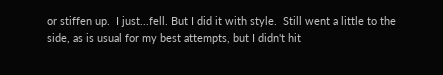or stiffen up.  I just...fell. But I did it with style.  Still went a little to the side, as is usual for my best attempts, but I didn't hit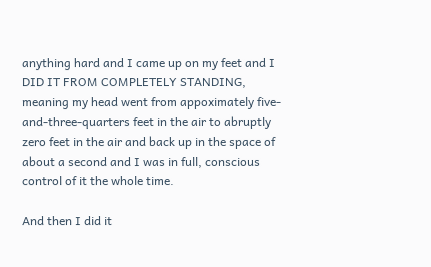anything hard and I came up on my feet and I DID IT FROM COMPLETELY STANDING, meaning my head went from appoximately five-and-three-quarters feet in the air to abruptly zero feet in the air and back up in the space of about a second and I was in full, conscious control of it the whole time.

And then I did it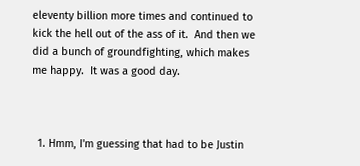eleventy billion more times and continued to kick the hell out of the ass of it.  And then we did a bunch of groundfighting, which makes me happy.  It was a good day.



  1. Hmm, I'm guessing that had to be Justin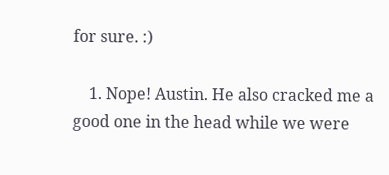for sure. :)

    1. Nope! Austin. He also cracked me a good one in the head while we were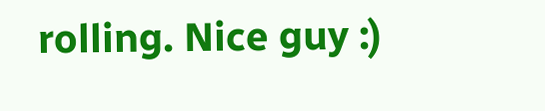rolling. Nice guy :)